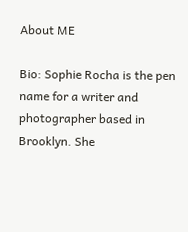About ME

Bio: Sophie Rocha is the pen name for a writer and photographer based in Brooklyn. She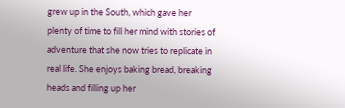grew up in the South, which gave her plenty of time to fill her mind with stories of adventure that she now tries to replicate in real life. She enjoys baking bread, breaking heads and filling up her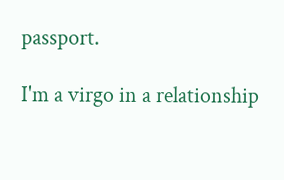passport.

I'm a virgo in a relationship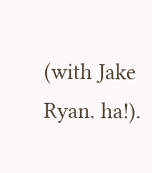(with Jake Ryan. ha!).